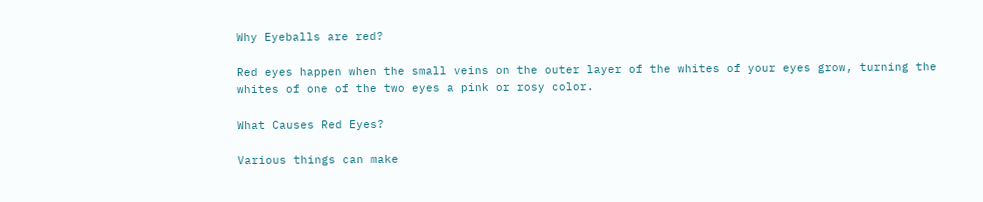Why Eyeballs are red?

Red eyes happen when the small veins on the outer layer of the whites of your eyes grow, turning the whites of one of the two eyes a pink or rosy color.

What Causes Red Eyes?

Various things can make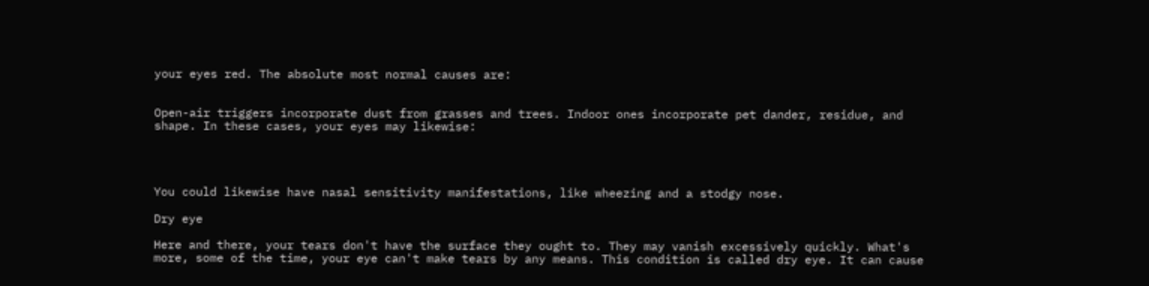your eyes red. The absolute most normal causes are:


Open-air triggers incorporate dust from grasses and trees. Indoor ones incorporate pet dander, residue, and shape. In these cases, your eyes may likewise:




You could likewise have nasal sensitivity manifestations, like wheezing and a stodgy nose.

Dry eye

Here and there, your tears don't have the surface they ought to. They may vanish excessively quickly. What's more, some of the time, your eye can't make tears by any means. This condition is called dry eye. It can cause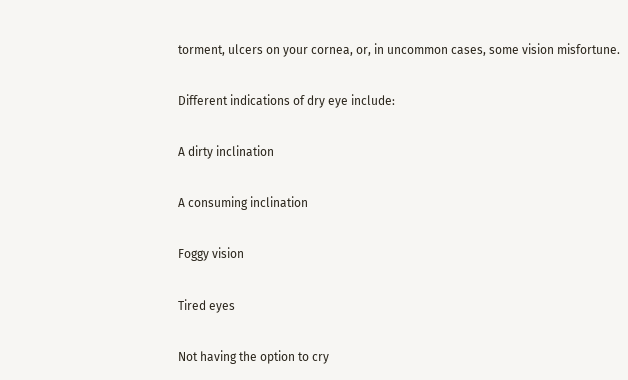torment, ulcers on your cornea, or, in uncommon cases, some vision misfortune.

Different indications of dry eye include:

A dirty inclination

A consuming inclination

Foggy vision

Tired eyes

Not having the option to cry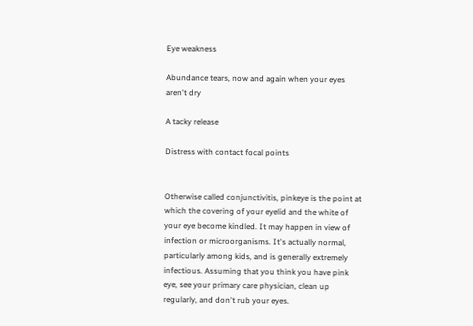Eye weakness

Abundance tears, now and again when your eyes aren't dry

A tacky release

Distress with contact focal points


Otherwise called conjunctivitis, pinkeye is the point at which the covering of your eyelid and the white of your eye become kindled. It may happen in view of infection or microorganisms. It's actually normal, particularly among kids, and is generally extremely infectious. Assuming that you think you have pink eye, see your primary care physician, clean up regularly, and don't rub your eyes.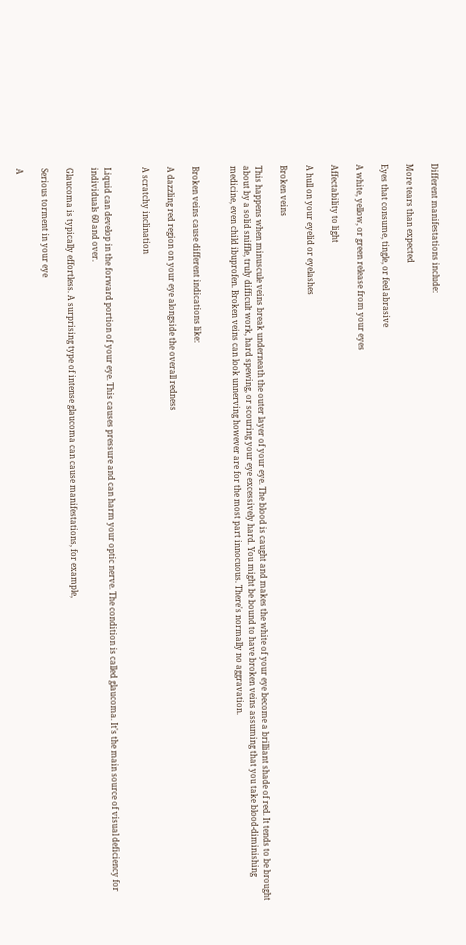Different manifestations include:

More tears than expected

Eyes that consume, tingle, or feel abrasive

A white, yellow, or green release from your eyes

Affectability to light

A hull on your eyelid or eyelashes

Broken veins

This happens when minuscule veins break underneath the outer layer of your eye. The blood is caught and makes the white of your eye become a brilliant shade of red. It tends to be brought about by a solid sniffle, truly difficult work, hard spewing, or scouring your eye excessively hard. You might be bound to have broken veins assuming that you take blood-diminishing medicine, even child ibuprofen. Broken veins can look unnerving however are for the most part innocuous. There's normally no aggravation.


Broken veins cause different indications like:

A dazzling red region on your eye alongside the overall redness

A scratchy inclination


Liquid can develop in the forward portion of your eye. This causes pressure and can harm your optic nerve. The condition is called glaucoma. It's the main source of visual deficiency for individuals 60 and over.

Glaucoma is typically effortless. A surprising type of intense glaucoma can cause manifestations, for example,

Serious torment in your eye

A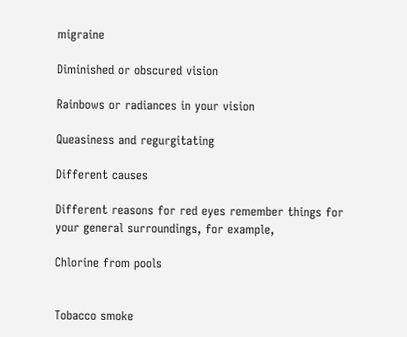migraine

Diminished or obscured vision

Rainbows or radiances in your vision

Queasiness and regurgitating

Different causes

Different reasons for red eyes remember things for your general surroundings, for example,

Chlorine from pools


Tobacco smoke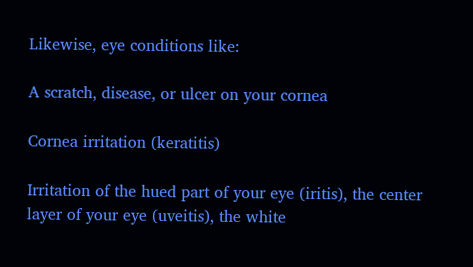Likewise, eye conditions like:

A scratch, disease, or ulcer on your cornea

Cornea irritation (keratitis)

Irritation of the hued part of your eye (iritis), the center layer of your eye (uveitis), the white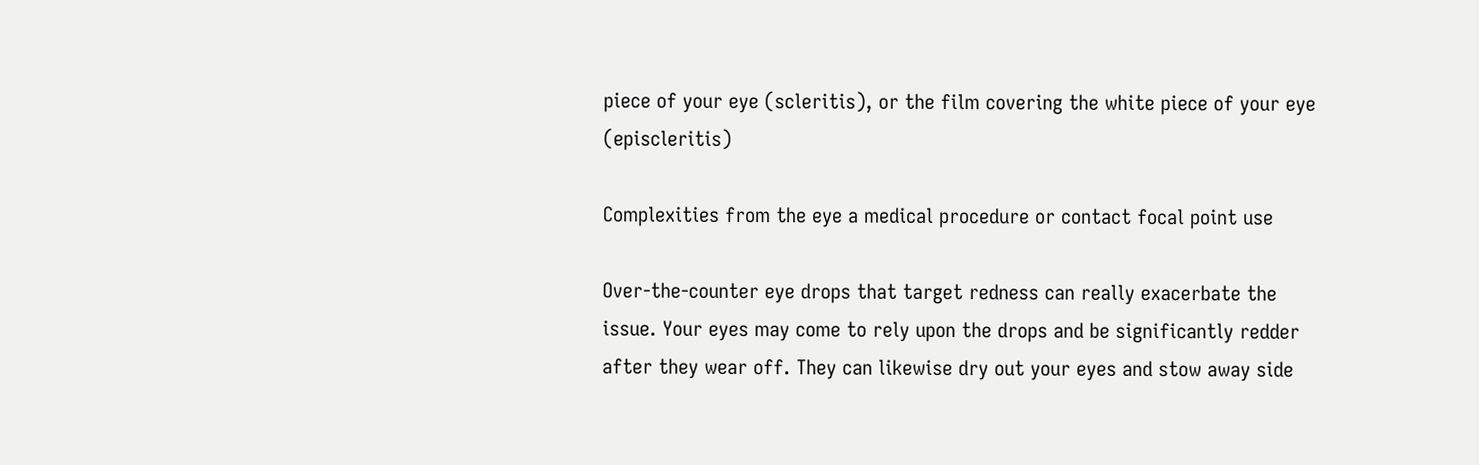piece of your eye (scleritis), or the film covering the white piece of your eye (episcleritis)

Complexities from the eye a medical procedure or contact focal point use

Over-the-counter eye drops that target redness can really exacerbate the issue. Your eyes may come to rely upon the drops and be significantly redder after they wear off. They can likewise dry out your eyes and stow away side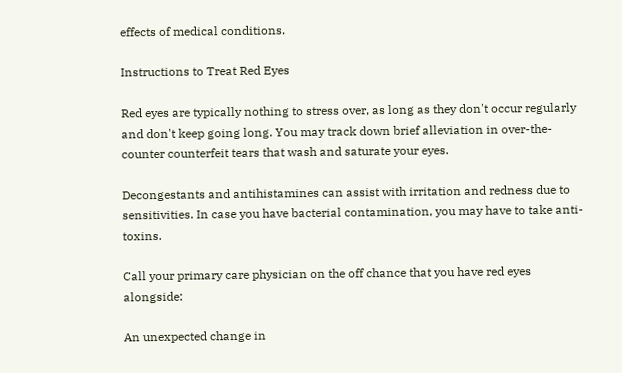effects of medical conditions.

Instructions to Treat Red Eyes

Red eyes are typically nothing to stress over, as long as they don't occur regularly and don't keep going long. You may track down brief alleviation in over-the-counter counterfeit tears that wash and saturate your eyes.

Decongestants and antihistamines can assist with irritation and redness due to sensitivities. In case you have bacterial contamination, you may have to take anti-toxins.

Call your primary care physician on the off chance that you have red eyes alongside:

An unexpected change in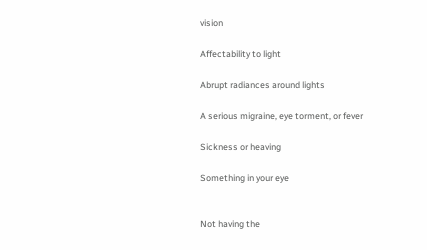vision

Affectability to light

Abrupt radiances around lights

A serious migraine, eye torment, or fever

Sickness or heaving

Something in your eye


Not having the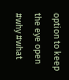option to keep the eye open
#why #what